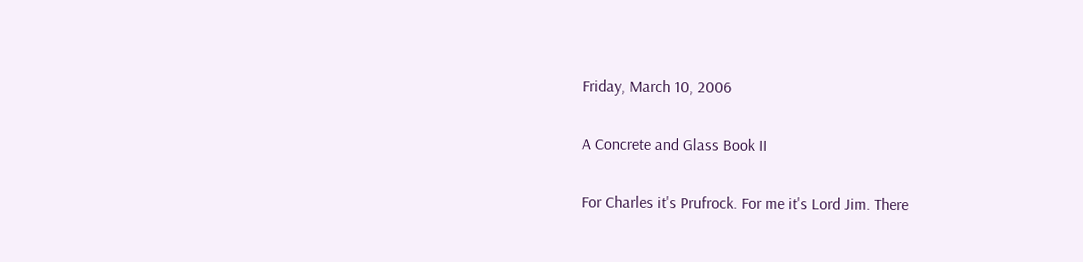Friday, March 10, 2006

A Concrete and Glass Book II

For Charles it's Prufrock. For me it's Lord Jim. There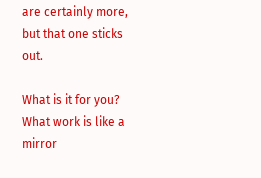are certainly more, but that one sticks out.

What is it for you? What work is like a mirror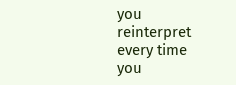you reinterpret every time you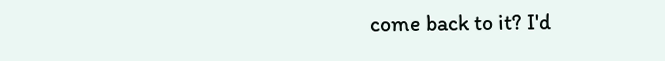come back to it? I'd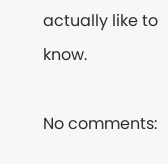actually like to know.

No comments: